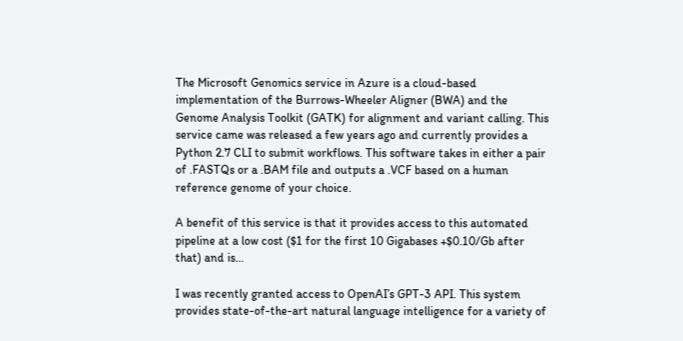The Microsoft Genomics service in Azure is a cloud-based implementation of the Burrows-Wheeler Aligner (BWA) and the Genome Analysis Toolkit (GATK) for alignment and variant calling. This service came was released a few years ago and currently provides a Python 2.7 CLI to submit workflows. This software takes in either a pair of .FASTQs or a .BAM file and outputs a .VCF based on a human reference genome of your choice.

A benefit of this service is that it provides access to this automated pipeline at a low cost ($1 for the first 10 Gigabases +$0.10/Gb after that) and is…

I was recently granted access to OpenAI’s GPT-3 API. This system provides state-of-the-art natural language intelligence for a variety of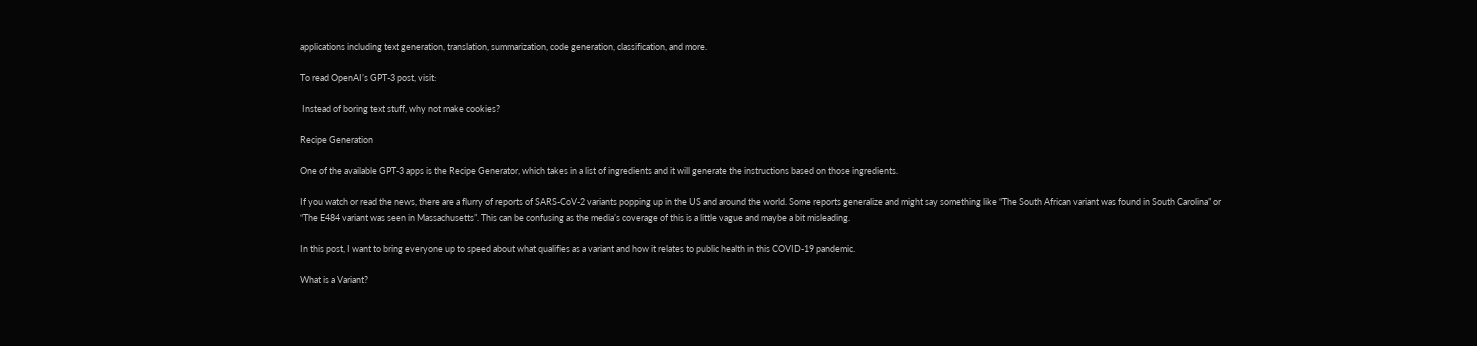applications including text generation, translation, summarization, code generation, classification, and more.

To read OpenAI’s GPT-3 post, visit:

 Instead of boring text stuff, why not make cookies?

Recipe Generation

One of the available GPT-3 apps is the Recipe Generator, which takes in a list of ingredients and it will generate the instructions based on those ingredients.

If you watch or read the news, there are a flurry of reports of SARS-CoV-2 variants popping up in the US and around the world. Some reports generalize and might say something like “The South African variant was found in South Carolina” or “The E484 variant was seen in Massachusetts”. This can be confusing as the media’s coverage of this is a little vague and maybe a bit misleading.

In this post, I want to bring everyone up to speed about what qualifies as a variant and how it relates to public health in this COVID-19 pandemic.

What is a Variant?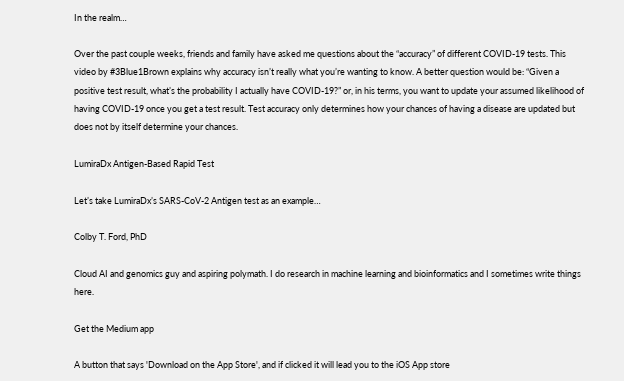In the realm…

Over the past couple weeks, friends and family have asked me questions about the “accuracy” of different COVID-19 tests. This video by #3Blue1Brown explains why accuracy isn’t really what you’re wanting to know. A better question would be: “Given a positive test result, what’s the probability I actually have COVID-19?” or, in his terms, you want to update your assumed likelihood of having COVID-19 once you get a test result. Test accuracy only determines how your chances of having a disease are updated but does not by itself determine your chances.

LumiraDx Antigen-Based Rapid Test

Let’s take LumiraDx’s SARS-CoV-2 Antigen test as an example…

Colby T. Ford, PhD

Cloud AI and genomics guy and aspiring polymath. I do research in machine learning and bioinformatics and I sometimes write things here.

Get the Medium app

A button that says 'Download on the App Store', and if clicked it will lead you to the iOS App store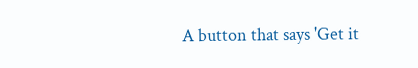A button that says 'Get it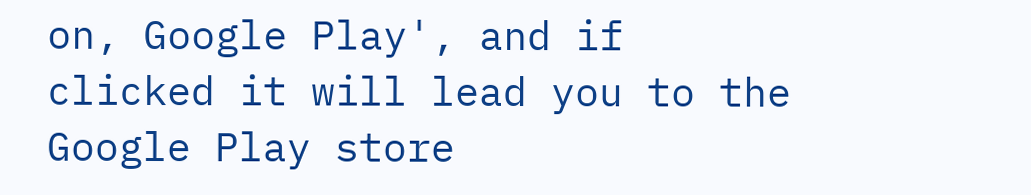on, Google Play', and if clicked it will lead you to the Google Play store